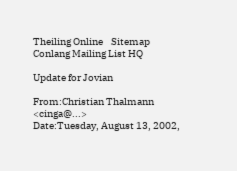Theiling Online    Sitemap    Conlang Mailing List HQ

Update for Jovian

From:Christian Thalmann <cinga@...>
Date:Tuesday, August 13, 2002,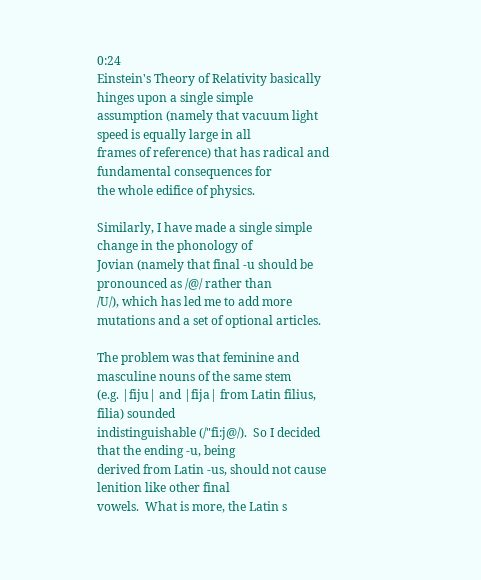0:24
Einstein's Theory of Relativity basically hinges upon a single simple
assumption (namely that vacuum light speed is equally large in all
frames of reference) that has radical and fundamental consequences for
the whole edifice of physics.

Similarly, I have made a single simple change in the phonology of
Jovian (namely that final -u should be pronounced as /@/ rather than
/U/), which has led me to add more mutations and a set of optional articles.

The problem was that feminine and masculine nouns of the same stem
(e.g. |fiju| and |fija| from Latin filius, filia) sounded
indistinguishable (/"fi:j@/).  So I decided that the ending -u, being
derived from Latin -us, should not cause lenition like other final
vowels.  What is more, the Latin s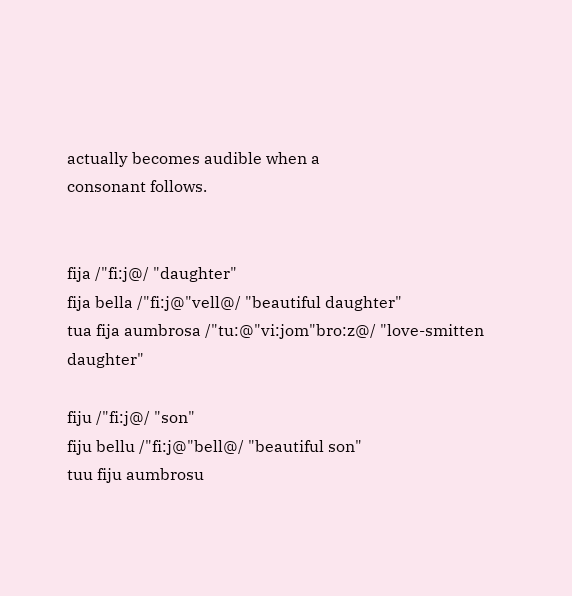actually becomes audible when a
consonant follows.


fija /"fi:j@/ "daughter"
fija bella /"fi:j@"vell@/ "beautiful daughter"
tua fija aumbrosa /"tu:@"vi:jom"bro:z@/ "love-smitten daughter"

fiju /"fi:j@/ "son"
fiju bellu /"fi:j@"bell@/ "beautiful son"
tuu fiju aumbrosu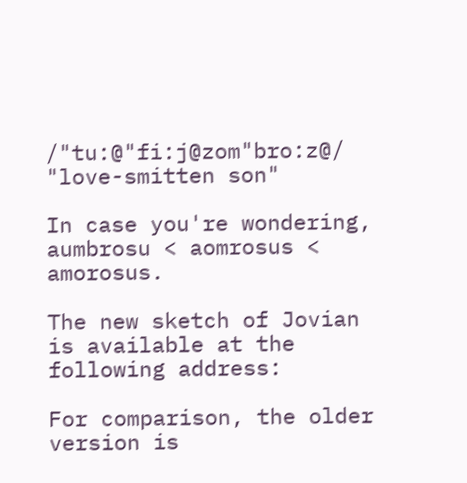/"tu:@"fi:j@zom"bro:z@/ "love-smitten son"

In case you're wondering, aumbrosu < aomrosus < amorosus.

The new sketch of Jovian is available at the following address:

For comparison, the older version is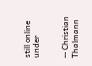still online under


-- Christian Thalmann